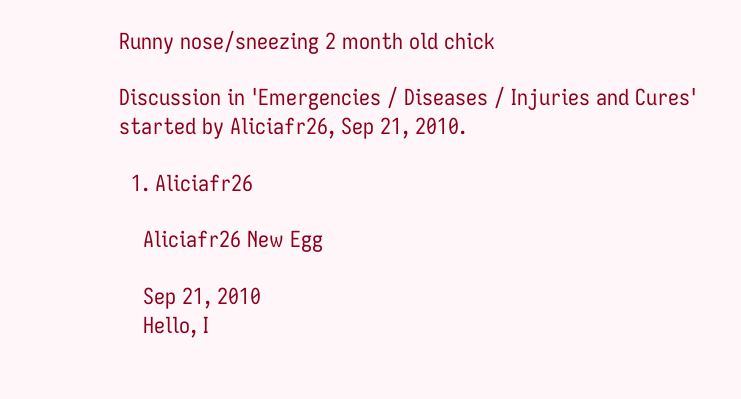Runny nose/sneezing 2 month old chick

Discussion in 'Emergencies / Diseases / Injuries and Cures' started by Aliciafr26, Sep 21, 2010.

  1. Aliciafr26

    Aliciafr26 New Egg

    Sep 21, 2010
    Hello, I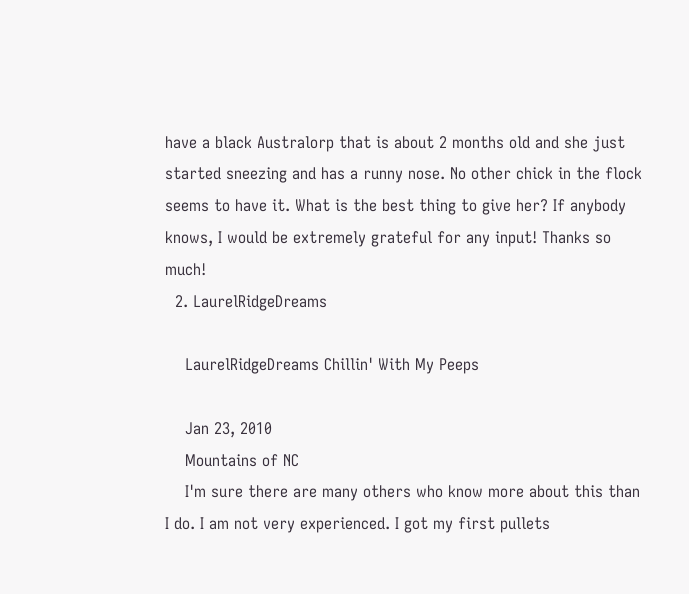have a black Australorp that is about 2 months old and she just started sneezing and has a runny nose. No other chick in the flock seems to have it. What is the best thing to give her? If anybody knows, I would be extremely grateful for any input! Thanks so much!
  2. LaurelRidgeDreams

    LaurelRidgeDreams Chillin' With My Peeps

    Jan 23, 2010
    Mountains of NC
    I'm sure there are many others who know more about this than I do. I am not very experienced. I got my first pullets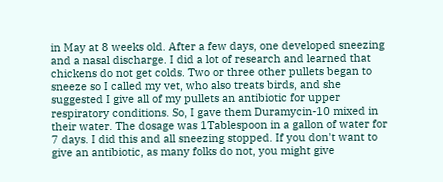in May at 8 weeks old. After a few days, one developed sneezing and a nasal discharge. I did a lot of research and learned that chickens do not get colds. Two or three other pullets began to sneeze so I called my vet, who also treats birds, and she suggested I give all of my pullets an antibiotic for upper respiratory conditions. So, I gave them Duramycin-10 mixed in their water. The dosage was 1Tablespoon in a gallon of water for 7 days. I did this and all sneezing stopped. If you don't want to give an antibiotic, as many folks do not, you might give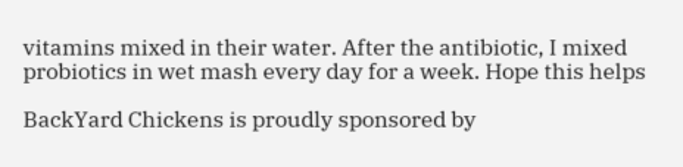vitamins mixed in their water. After the antibiotic, I mixed probiotics in wet mash every day for a week. Hope this helps

BackYard Chickens is proudly sponsored by